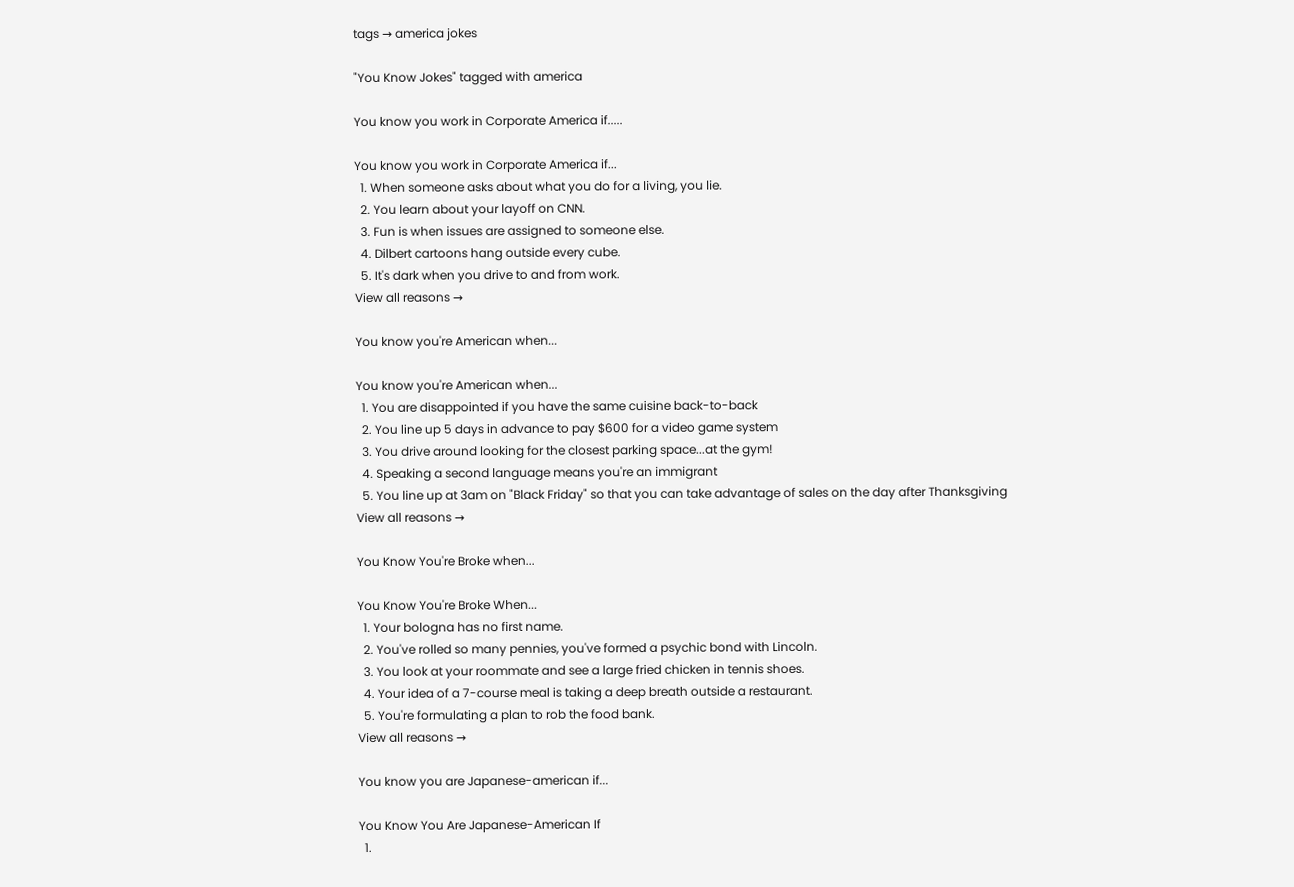tags → america jokes

"You Know Jokes" tagged with america

You know you work in Corporate America if.....

You know you work in Corporate America if...
  1. When someone asks about what you do for a living, you lie.
  2. You learn about your layoff on CNN.
  3. Fun is when issues are assigned to someone else.
  4. Dilbert cartoons hang outside every cube.
  5. It's dark when you drive to and from work.
View all reasons →

You know you're American when...

You know you're American when...
  1. You are disappointed if you have the same cuisine back-to-back
  2. You line up 5 days in advance to pay $600 for a video game system
  3. You drive around looking for the closest parking space...at the gym!
  4. Speaking a second language means you're an immigrant
  5. You line up at 3am on "Black Friday" so that you can take advantage of sales on the day after Thanksgiving
View all reasons →

You Know You're Broke when...

You Know You're Broke When...
  1. Your bologna has no first name.
  2. You've rolled so many pennies, you've formed a psychic bond with Lincoln.
  3. You look at your roommate and see a large fried chicken in tennis shoes.
  4. Your idea of a 7-course meal is taking a deep breath outside a restaurant.
  5. You're formulating a plan to rob the food bank.
View all reasons →

You know you are Japanese-american if...

You Know You Are Japanese-American If
  1.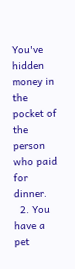You've hidden money in the pocket of the person who paid for dinner.
  2. You have a pet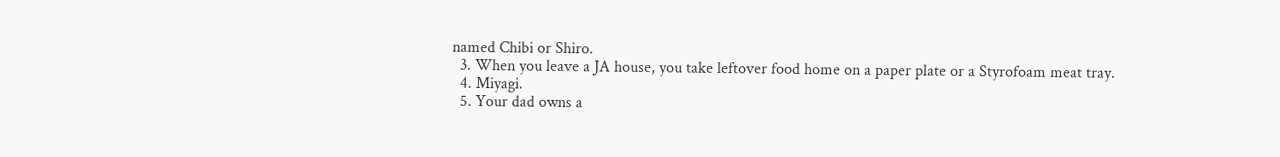named Chibi or Shiro.
  3. When you leave a JA house, you take leftover food home on a paper plate or a Styrofoam meat tray.
  4. Miyagi.
  5. Your dad owns a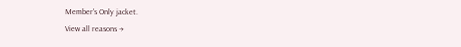Member's Only jacket.
View all reasons →